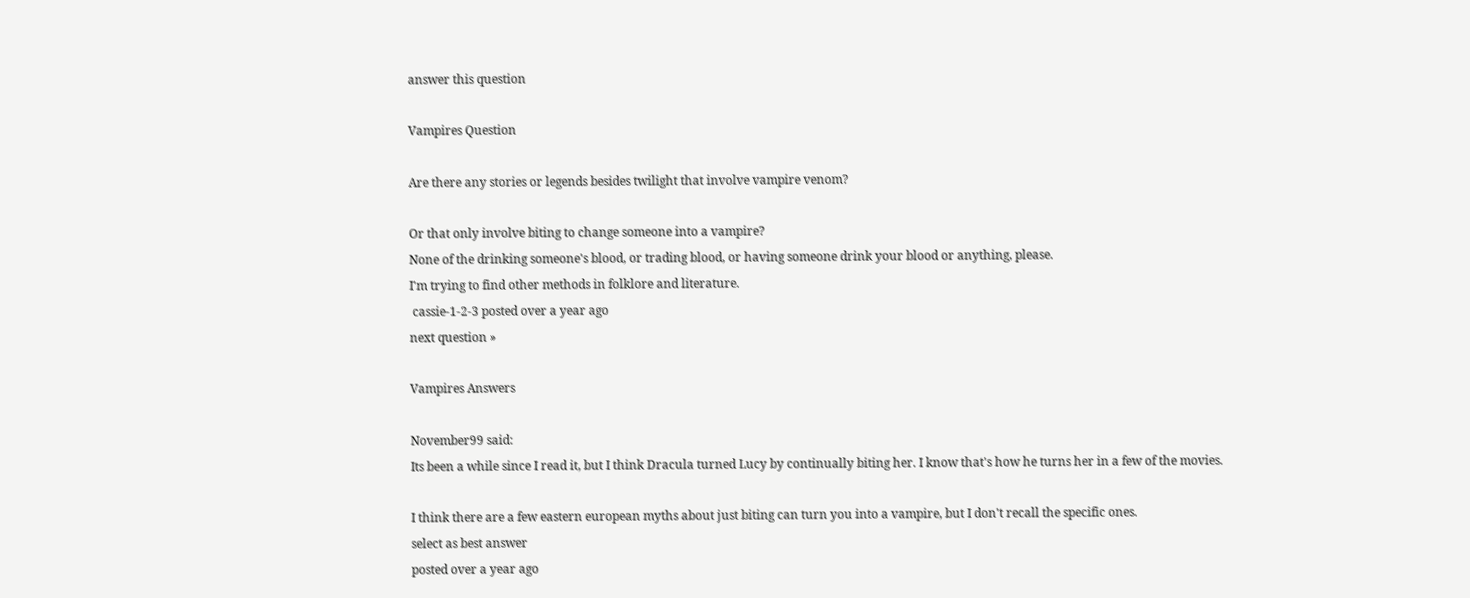answer this question

Vampires Question

Are there any stories or legends besides twilight that involve vampire venom?

Or that only involve biting to change someone into a vampire?
None of the drinking someone's blood, or trading blood, or having someone drink your blood or anything, please.
I'm trying to find other methods in folklore and literature.
 cassie-1-2-3 posted over a year ago
next question »

Vampires Answers

November99 said:
Its been a while since I read it, but I think Dracula turned Lucy by continually biting her. I know that's how he turns her in a few of the movies.

I think there are a few eastern european myths about just biting can turn you into a vampire, but I don't recall the specific ones.
select as best answer
posted over a year ago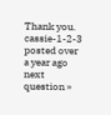Thank you.
cassie-1-2-3 posted over a year ago
next question »